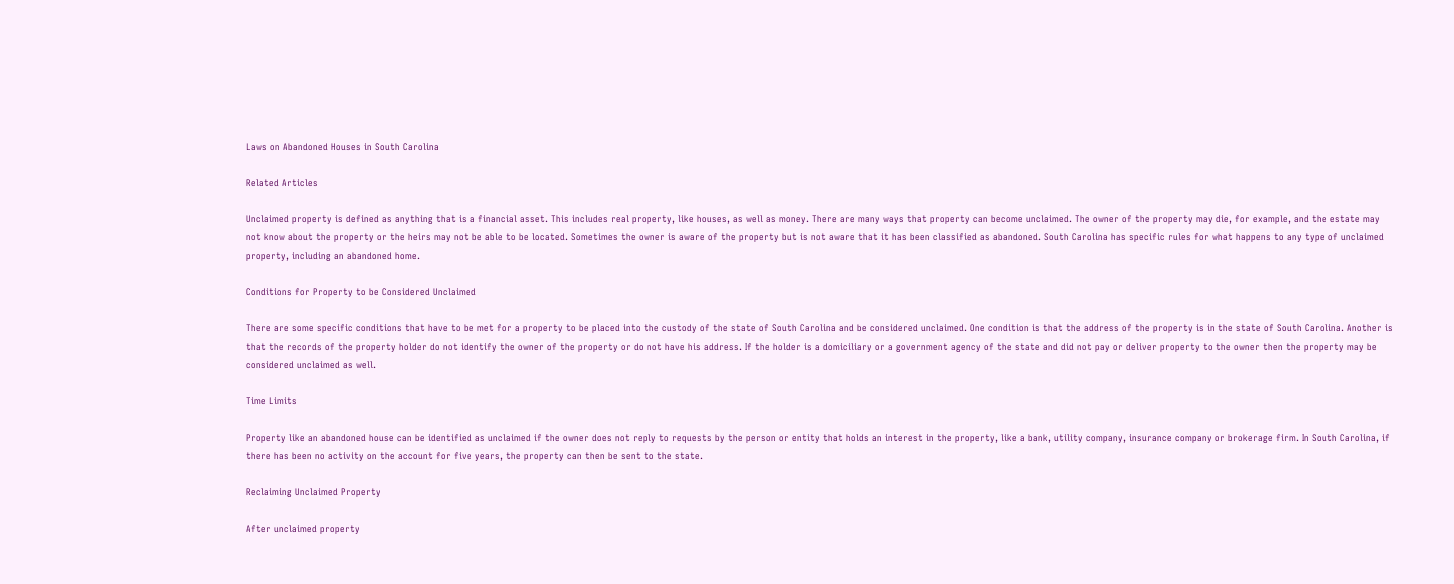Laws on Abandoned Houses in South Carolina

Related Articles

Unclaimed property is defined as anything that is a financial asset. This includes real property, like houses, as well as money. There are many ways that property can become unclaimed. The owner of the property may die, for example, and the estate may not know about the property or the heirs may not be able to be located. Sometimes the owner is aware of the property but is not aware that it has been classified as abandoned. South Carolina has specific rules for what happens to any type of unclaimed property, including an abandoned home.

Conditions for Property to be Considered Unclaimed

There are some specific conditions that have to be met for a property to be placed into the custody of the state of South Carolina and be considered unclaimed. One condition is that the address of the property is in the state of South Carolina. Another is that the records of the property holder do not identify the owner of the property or do not have his address. If the holder is a domiciliary or a government agency of the state and did not pay or deliver property to the owner then the property may be considered unclaimed as well.

Time Limits

Property like an abandoned house can be identified as unclaimed if the owner does not reply to requests by the person or entity that holds an interest in the property, like a bank, utility company, insurance company or brokerage firm. In South Carolina, if there has been no activity on the account for five years, the property can then be sent to the state.

Reclaiming Unclaimed Property

After unclaimed property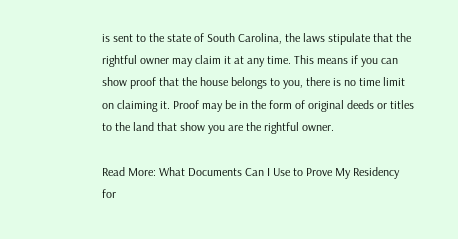is sent to the state of South Carolina, the laws stipulate that the rightful owner may claim it at any time. This means if you can show proof that the house belongs to you, there is no time limit on claiming it. Proof may be in the form of original deeds or titles to the land that show you are the rightful owner.

Read More: What Documents Can I Use to Prove My Residency for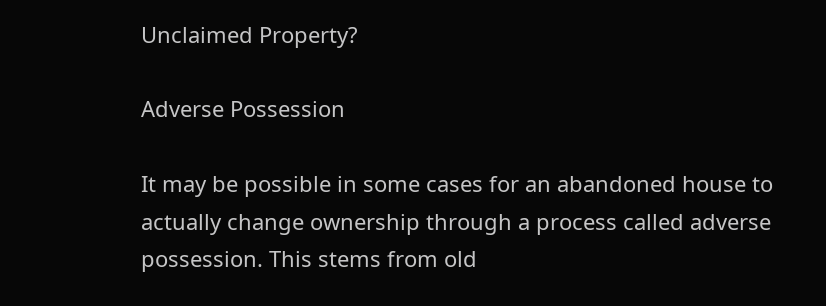Unclaimed Property?

Adverse Possession

It may be possible in some cases for an abandoned house to actually change ownership through a process called adverse possession. This stems from old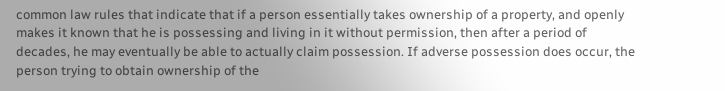common law rules that indicate that if a person essentially takes ownership of a property, and openly makes it known that he is possessing and living in it without permission, then after a period of decades, he may eventually be able to actually claim possession. If adverse possession does occur, the person trying to obtain ownership of the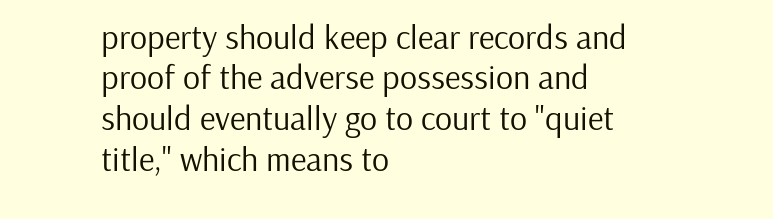property should keep clear records and proof of the adverse possession and should eventually go to court to "quiet title," which means to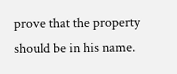prove that the property should be in his name.